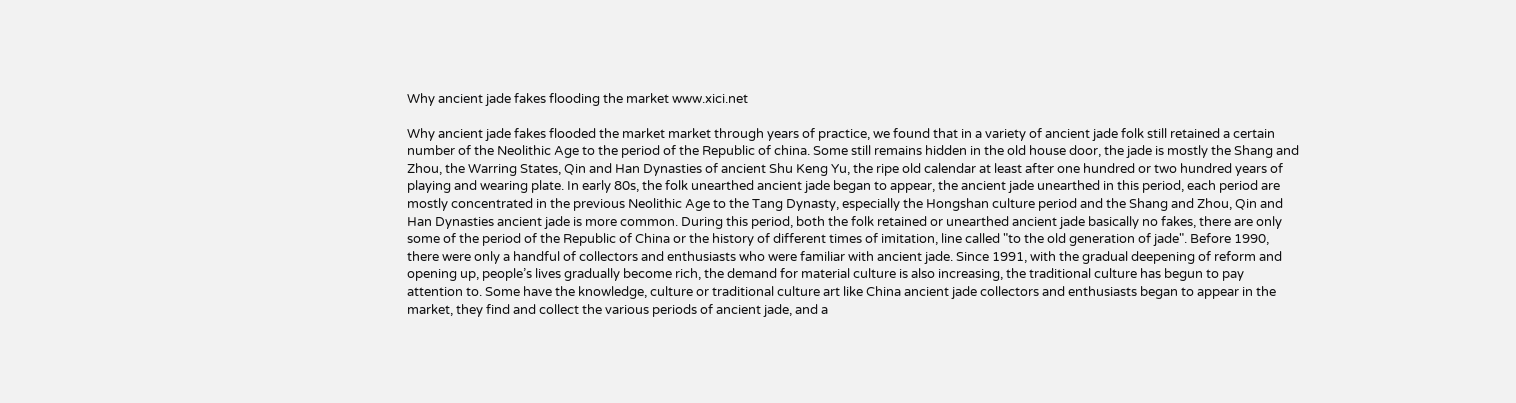Why ancient jade fakes flooding the market www.xici.net

Why ancient jade fakes flooded the market market through years of practice, we found that in a variety of ancient jade folk still retained a certain number of the Neolithic Age to the period of the Republic of china. Some still remains hidden in the old house door, the jade is mostly the Shang and Zhou, the Warring States, Qin and Han Dynasties of ancient Shu Keng Yu, the ripe old calendar at least after one hundred or two hundred years of playing and wearing plate. In early 80s, the folk unearthed ancient jade began to appear, the ancient jade unearthed in this period, each period are mostly concentrated in the previous Neolithic Age to the Tang Dynasty, especially the Hongshan culture period and the Shang and Zhou, Qin and Han Dynasties ancient jade is more common. During this period, both the folk retained or unearthed ancient jade basically no fakes, there are only some of the period of the Republic of China or the history of different times of imitation, line called "to the old generation of jade". Before 1990, there were only a handful of collectors and enthusiasts who were familiar with ancient jade. Since 1991, with the gradual deepening of reform and opening up, people’s lives gradually become rich, the demand for material culture is also increasing, the traditional culture has begun to pay attention to. Some have the knowledge, culture or traditional culture art like China ancient jade collectors and enthusiasts began to appear in the market, they find and collect the various periods of ancient jade, and a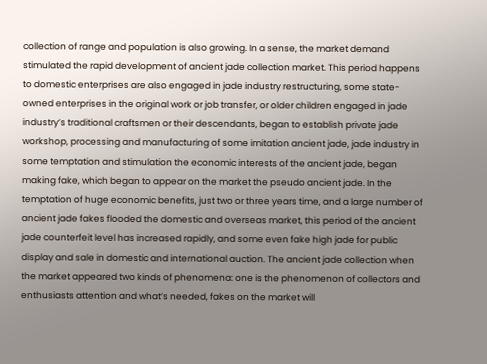collection of range and population is also growing. In a sense, the market demand stimulated the rapid development of ancient jade collection market. This period happens to domestic enterprises are also engaged in jade industry restructuring, some state-owned enterprises in the original work or job transfer, or older children engaged in jade industry’s traditional craftsmen or their descendants, began to establish private jade workshop, processing and manufacturing of some imitation ancient jade, jade industry in some temptation and stimulation the economic interests of the ancient jade, began making fake, which began to appear on the market the pseudo ancient jade. In the temptation of huge economic benefits, just two or three years time, and a large number of ancient jade fakes flooded the domestic and overseas market, this period of the ancient jade counterfeit level has increased rapidly, and some even fake high jade for public display and sale in domestic and international auction. The ancient jade collection when the market appeared two kinds of phenomena: one is the phenomenon of collectors and enthusiasts attention and what’s needed, fakes on the market will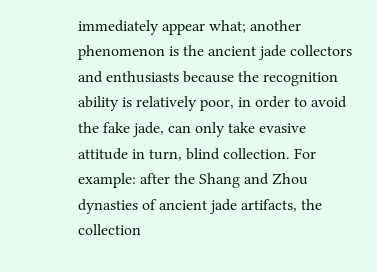immediately appear what; another phenomenon is the ancient jade collectors and enthusiasts because the recognition ability is relatively poor, in order to avoid the fake jade, can only take evasive attitude in turn, blind collection. For example: after the Shang and Zhou dynasties of ancient jade artifacts, the collection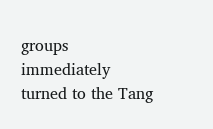groups immediately turned to the Tang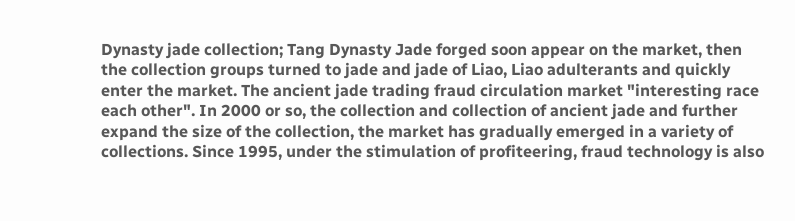Dynasty jade collection; Tang Dynasty Jade forged soon appear on the market, then the collection groups turned to jade and jade of Liao, Liao adulterants and quickly enter the market. The ancient jade trading fraud circulation market "interesting race each other". In 2000 or so, the collection and collection of ancient jade and further expand the size of the collection, the market has gradually emerged in a variety of collections. Since 1995, under the stimulation of profiteering, fraud technology is also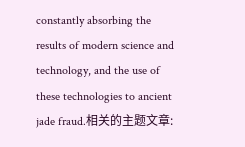constantly absorbing the results of modern science and technology, and the use of these technologies to ancient jade fraud.相关的主题文章: